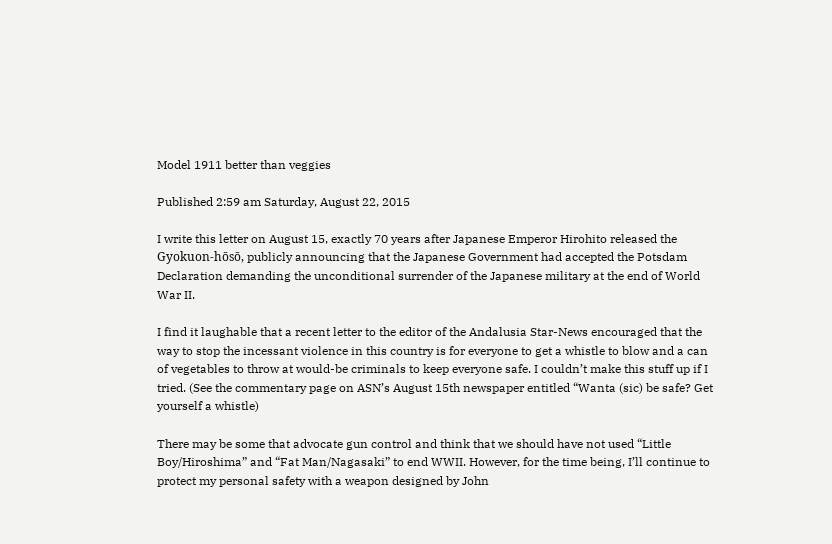Model 1911 better than veggies

Published 2:59 am Saturday, August 22, 2015

I write this letter on August 15, exactly 70 years after Japanese Emperor Hirohito released the Gyokuon-hōsō, publicly announcing that the Japanese Government had accepted the Potsdam Declaration demanding the unconditional surrender of the Japanese military at the end of World War II.

I find it laughable that a recent letter to the editor of the Andalusia Star-News encouraged that the way to stop the incessant violence in this country is for everyone to get a whistle to blow and a can of vegetables to throw at would-be criminals to keep everyone safe. I couldn’t make this stuff up if I tried. (See the commentary page on ASN’s August 15th newspaper entitled “Wanta (sic) be safe? Get yourself a whistle)

There may be some that advocate gun control and think that we should have not used “Little Boy/Hiroshima” and “Fat Man/Nagasaki” to end WWII. However, for the time being, I’ll continue to protect my personal safety with a weapon designed by John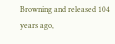Browning and released 104 years ago,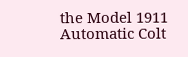the Model 1911 Automatic Colt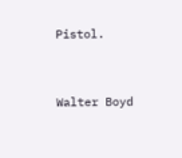Pistol.


Walter Boyd